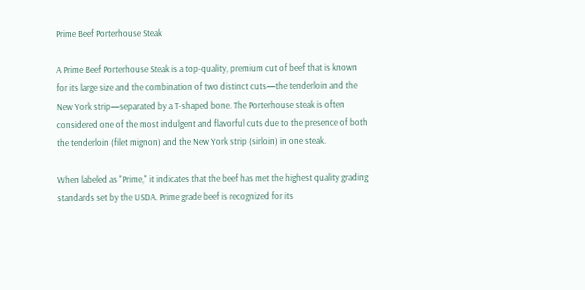Prime Beef Porterhouse Steak

A Prime Beef Porterhouse Steak is a top-quality, premium cut of beef that is known for its large size and the combination of two distinct cuts—the tenderloin and the New York strip—separated by a T-shaped bone. The Porterhouse steak is often considered one of the most indulgent and flavorful cuts due to the presence of both the tenderloin (filet mignon) and the New York strip (sirloin) in one steak.

When labeled as "Prime," it indicates that the beef has met the highest quality grading standards set by the USDA. Prime grade beef is recognized for its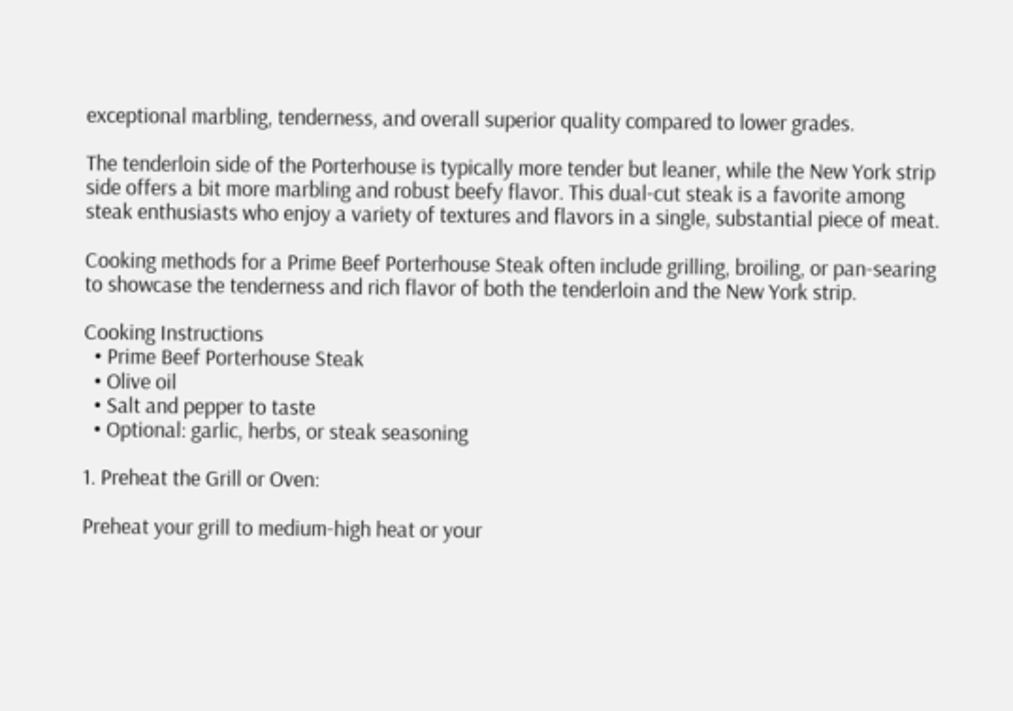exceptional marbling, tenderness, and overall superior quality compared to lower grades.

The tenderloin side of the Porterhouse is typically more tender but leaner, while the New York strip side offers a bit more marbling and robust beefy flavor. This dual-cut steak is a favorite among steak enthusiasts who enjoy a variety of textures and flavors in a single, substantial piece of meat.

Cooking methods for a Prime Beef Porterhouse Steak often include grilling, broiling, or pan-searing to showcase the tenderness and rich flavor of both the tenderloin and the New York strip.

Cooking Instructions
  • Prime Beef Porterhouse Steak
  • Olive oil
  • Salt and pepper to taste
  • Optional: garlic, herbs, or steak seasoning

1. Preheat the Grill or Oven:

Preheat your grill to medium-high heat or your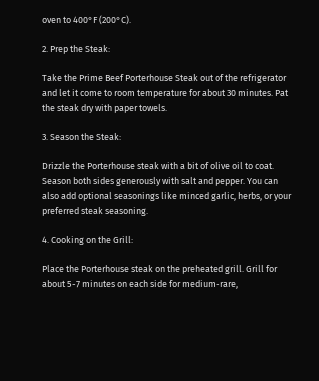oven to 400°F (200°C).

2. Prep the Steak:

Take the Prime Beef Porterhouse Steak out of the refrigerator and let it come to room temperature for about 30 minutes. Pat the steak dry with paper towels.

3. Season the Steak:

Drizzle the Porterhouse steak with a bit of olive oil to coat. Season both sides generously with salt and pepper. You can also add optional seasonings like minced garlic, herbs, or your preferred steak seasoning.

4. Cooking on the Grill:

Place the Porterhouse steak on the preheated grill. Grill for about 5-7 minutes on each side for medium-rare,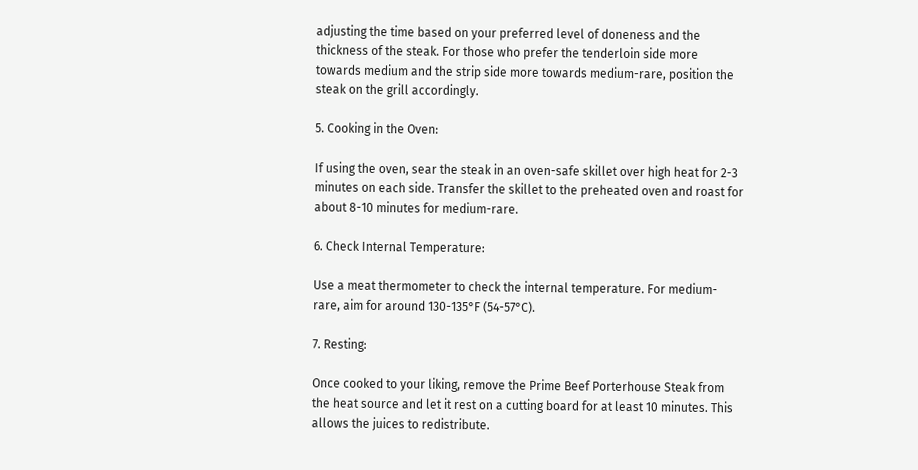adjusting the time based on your preferred level of doneness and the thickness of the steak. For those who prefer the tenderloin side more towards medium and the strip side more towards medium-rare, position the steak on the grill accordingly.

5. Cooking in the Oven:

If using the oven, sear the steak in an oven-safe skillet over high heat for 2-3 minutes on each side. Transfer the skillet to the preheated oven and roast for about 8-10 minutes for medium-rare.

6. Check Internal Temperature:

Use a meat thermometer to check the internal temperature. For medium-rare, aim for around 130-135°F (54-57°C).

7. Resting:

Once cooked to your liking, remove the Prime Beef Porterhouse Steak from the heat source and let it rest on a cutting board for at least 10 minutes. This allows the juices to redistribute.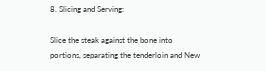8. Slicing and Serving:

Slice the steak against the bone into portions, separating the tenderloin and New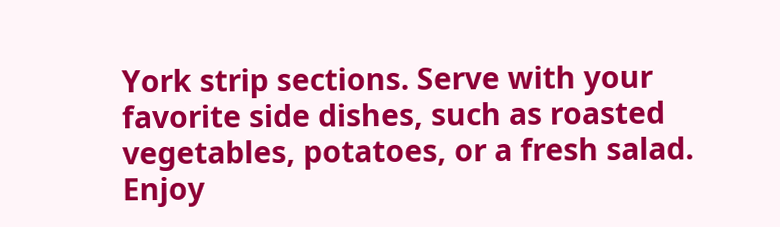York strip sections. Serve with your favorite side dishes, such as roasted vegetables, potatoes, or a fresh salad. Enjoy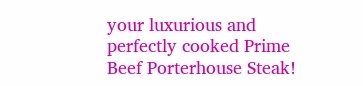your luxurious and perfectly cooked Prime Beef Porterhouse Steak!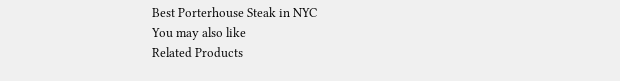Best Porterhouse Steak in NYC
You may also like
Related Products